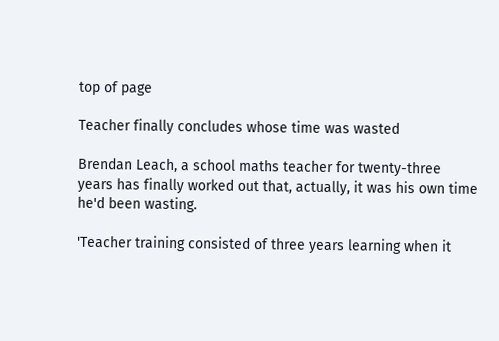top of page

Teacher finally concludes whose time was wasted

Brendan Leach, a school maths teacher for twenty-three years has finally worked out that, actually, it was his own time he'd been wasting.

'Teacher training consisted of three years learning when it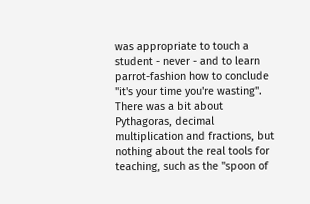was appropriate to touch a student - never - and to learn parrot-fashion how to conclude "it's your time you're wasting". There was a bit about Pythagoras, decimal multiplication and fractions, but nothing about the real tools for teaching, such as the "spoon of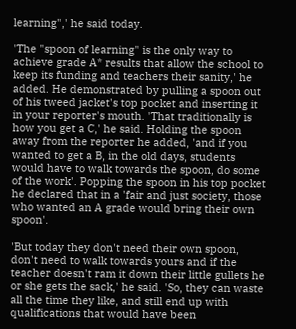learning",' he said today.

'The "spoon of learning" is the only way to achieve grade A* results that allow the school to keep its funding and teachers their sanity,' he added. He demonstrated by pulling a spoon out of his tweed jacket's top pocket and inserting it in your reporter's mouth. 'That traditionally is how you get a C,' he said. Holding the spoon away from the reporter he added, 'and if you wanted to get a B, in the old days, students would have to walk towards the spoon, do some of the work'. Popping the spoon in his top pocket he declared that in a 'fair and just society, those who wanted an A grade would bring their own spoon'.

'But today they don't need their own spoon, don't need to walk towards yours and if the teacher doesn't ram it down their little gullets he or she gets the sack,' he said. 'So, they can waste all the time they like, and still end up with qualifications that would have been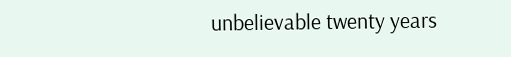unbelievable twenty years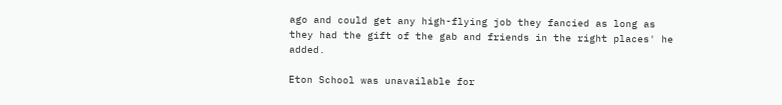ago and could get any high-flying job they fancied as long as they had the gift of the gab and friends in the right places' he added.

Eton School was unavailable for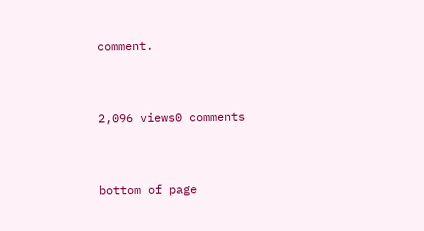comment.


2,096 views0 comments


bottom of page